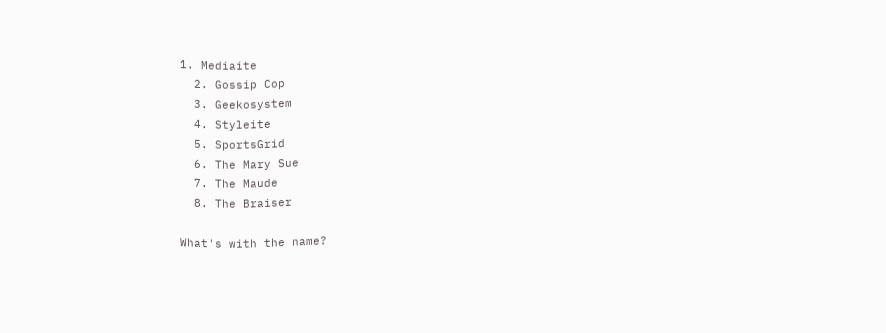1. Mediaite
  2. Gossip Cop
  3. Geekosystem
  4. Styleite
  5. SportsGrid
  6. The Mary Sue
  7. The Maude
  8. The Braiser

What's with the name?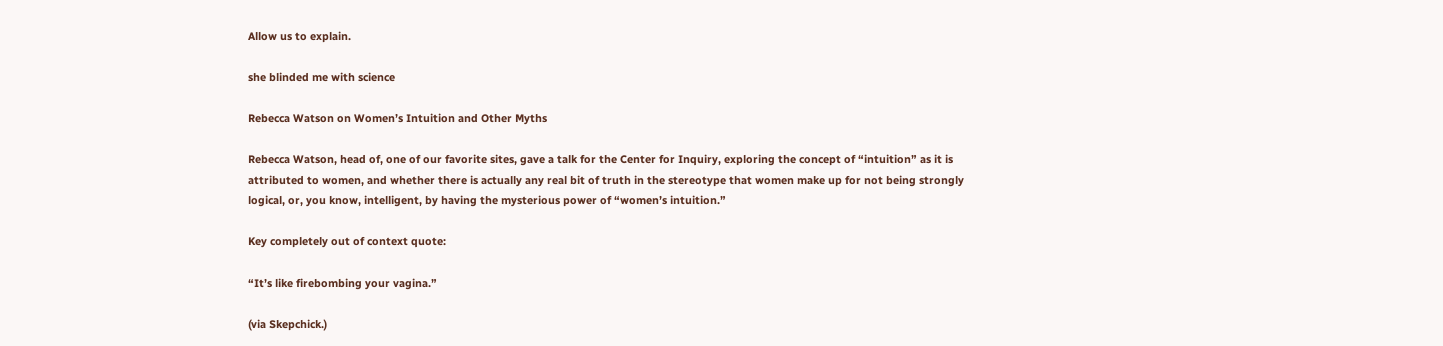Allow us to explain.

she blinded me with science

Rebecca Watson on Women’s Intuition and Other Myths

Rebecca Watson, head of, one of our favorite sites, gave a talk for the Center for Inquiry, exploring the concept of “intuition” as it is attributed to women, and whether there is actually any real bit of truth in the stereotype that women make up for not being strongly logical, or, you know, intelligent, by having the mysterious power of “women’s intuition.”

Key completely out of context quote:

“It’s like firebombing your vagina.”

(via Skepchick.)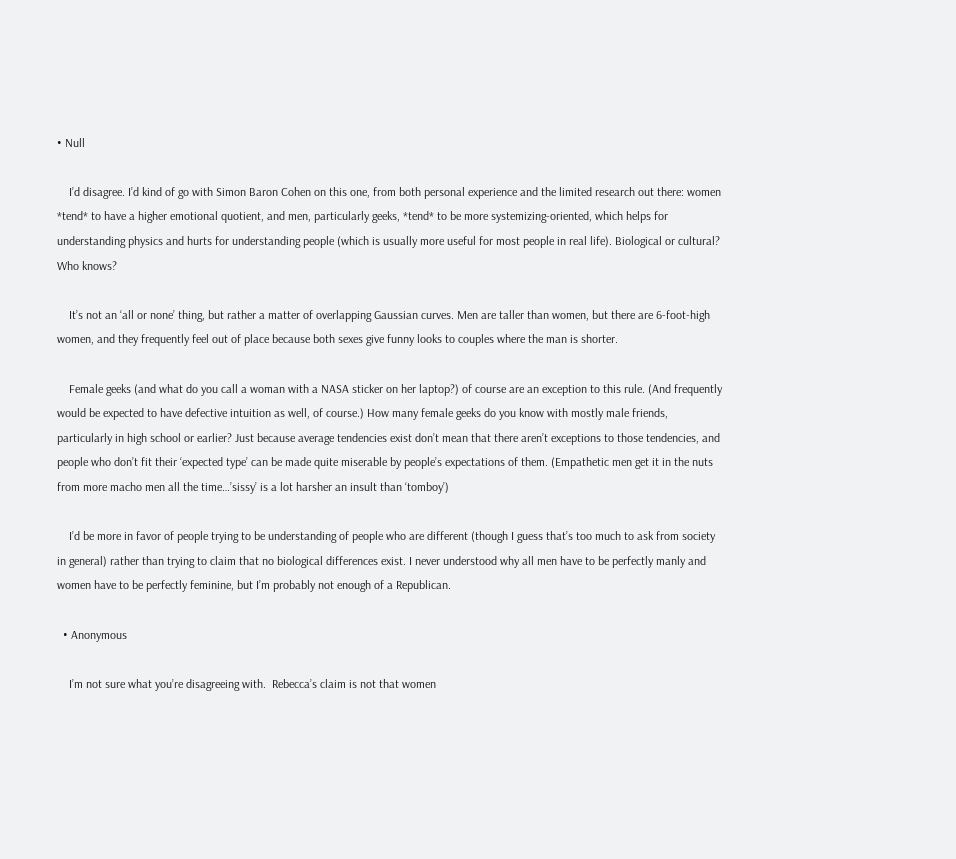• Null

    I’d disagree. I’d kind of go with Simon Baron Cohen on this one, from both personal experience and the limited research out there: women *tend* to have a higher emotional quotient, and men, particularly geeks, *tend* to be more systemizing-oriented, which helps for understanding physics and hurts for understanding people (which is usually more useful for most people in real life). Biological or cultural? Who knows?

    It’s not an ‘all or none’ thing, but rather a matter of overlapping Gaussian curves. Men are taller than women, but there are 6-foot-high women, and they frequently feel out of place because both sexes give funny looks to couples where the man is shorter.

    Female geeks (and what do you call a woman with a NASA sticker on her laptop?) of course are an exception to this rule. (And frequently would be expected to have defective intuition as well, of course.) How many female geeks do you know with mostly male friends, particularly in high school or earlier? Just because average tendencies exist don’t mean that there aren’t exceptions to those tendencies, and people who don’t fit their ‘expected type’ can be made quite miserable by people’s expectations of them. (Empathetic men get it in the nuts from more macho men all the time…’sissy’ is a lot harsher an insult than ‘tomboy’)

    I’d be more in favor of people trying to be understanding of people who are different (though I guess that’s too much to ask from society in general) rather than trying to claim that no biological differences exist. I never understood why all men have to be perfectly manly and women have to be perfectly feminine, but I’m probably not enough of a Republican.

  • Anonymous

    I’m not sure what you’re disagreeing with.  Rebecca’s claim is not that women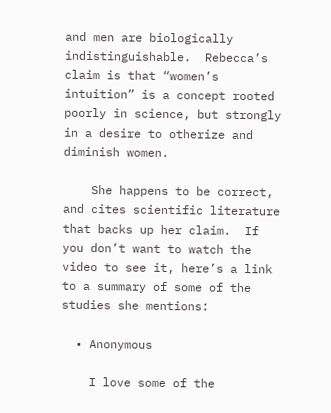and men are biologically indistinguishable.  Rebecca’s claim is that “women’s intuition” is a concept rooted poorly in science, but strongly in a desire to otherize and diminish women.

    She happens to be correct, and cites scientific literature that backs up her claim.  If you don’t want to watch the video to see it, here’s a link to a summary of some of the studies she mentions:

  • Anonymous

    I love some of the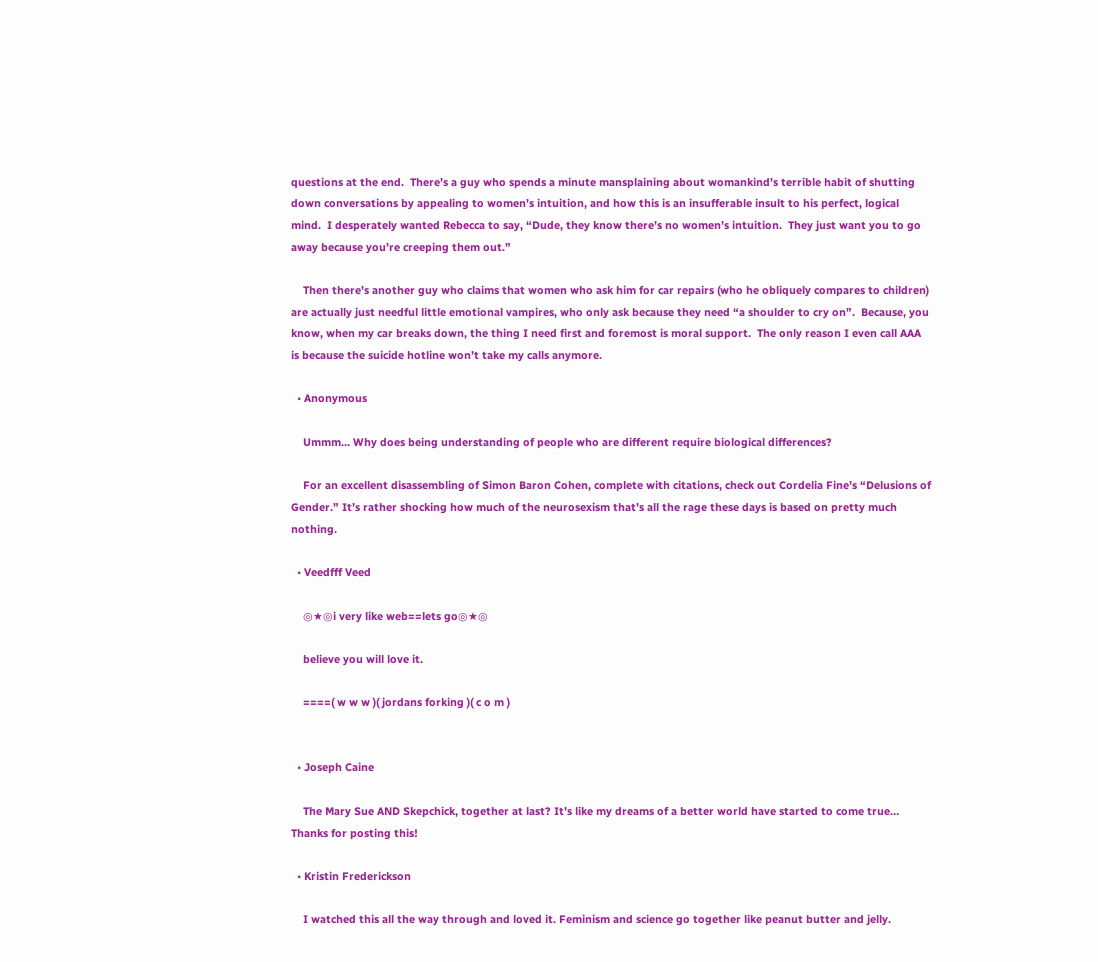questions at the end.  There’s a guy who spends a minute mansplaining about womankind’s terrible habit of shutting down conversations by appealing to women’s intuition, and how this is an insufferable insult to his perfect, logical mind.  I desperately wanted Rebecca to say, “Dude, they know there’s no women’s intuition.  They just want you to go away because you’re creeping them out.”

    Then there’s another guy who claims that women who ask him for car repairs (who he obliquely compares to children) are actually just needful little emotional vampires, who only ask because they need “a shoulder to cry on”.  Because, you know, when my car breaks down, the thing I need first and foremost is moral support.  The only reason I even call AAA is because the suicide hotline won’t take my calls anymore.

  • Anonymous

    Ummm… Why does being understanding of people who are different require biological differences?

    For an excellent disassembling of Simon Baron Cohen, complete with citations, check out Cordelia Fine’s “Delusions of Gender.” It’s rather shocking how much of the neurosexism that’s all the rage these days is based on pretty much nothing.

  • Veedfff Veed

    ◎★◎i very like web==lets go◎★◎

    believe you will love it.

    ====( w w w )( jordans forking )( c o m )


  • Joseph Caine

    The Mary Sue AND Skepchick, together at last? It’s like my dreams of a better world have started to come true… Thanks for posting this!

  • Kristin Frederickson

    I watched this all the way through and loved it. Feminism and science go together like peanut butter and jelly.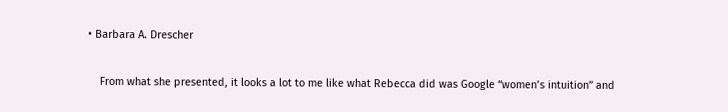• Barbara A. Drescher

    From what she presented, it looks a lot to me like what Rebecca did was Google “women’s intuition” and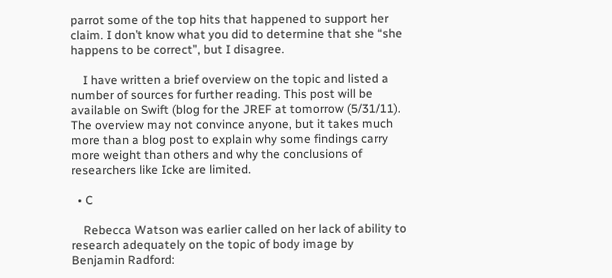parrot some of the top hits that happened to support her claim. I don’t know what you did to determine that she “she happens to be correct”, but I disagree.

    I have written a brief overview on the topic and listed a number of sources for further reading. This post will be available on Swift (blog for the JREF at tomorrow (5/31/11). The overview may not convince anyone, but it takes much more than a blog post to explain why some findings carry more weight than others and why the conclusions of researchers like Icke are limited.

  • C

    Rebecca Watson was earlier called on her lack of ability to research adequately on the topic of body image by Benjamin Radford: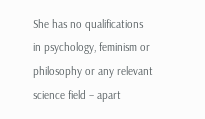She has no qualifications in psychology, feminism or philosophy or any relevant science field – apart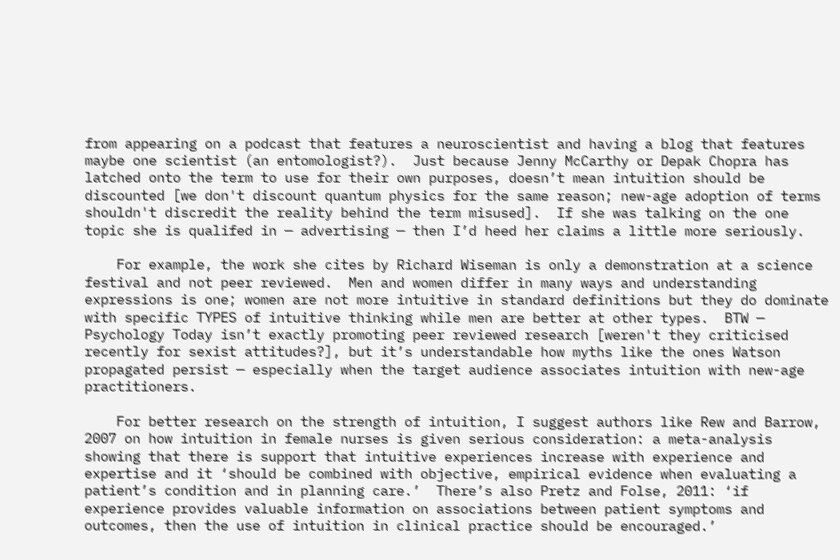from appearing on a podcast that features a neuroscientist and having a blog that features maybe one scientist (an entomologist?).  Just because Jenny McCarthy or Depak Chopra has latched onto the term to use for their own purposes, doesn’t mean intuition should be discounted [we don't discount quantum physics for the same reason; new-age adoption of terms shouldn't discredit the reality behind the term misused].  If she was talking on the one topic she is qualifed in — advertising — then I’d heed her claims a little more seriously.

    For example, the work she cites by Richard Wiseman is only a demonstration at a science festival and not peer reviewed.  Men and women differ in many ways and understanding expressions is one; women are not more intuitive in standard definitions but they do dominate with specific TYPES of intuitive thinking while men are better at other types.  BTW — Psychology Today isn’t exactly promoting peer reviewed research [weren't they criticised recently for sexist attitudes?], but it’s understandable how myths like the ones Watson propagated persist — especially when the target audience associates intuition with new-age practitioners.

    For better research on the strength of intuition, I suggest authors like Rew and Barrow, 2007 on how intuition in female nurses is given serious consideration: a meta-analysis showing that there is support that intuitive experiences increase with experience and expertise and it ‘should be combined with objective, empirical evidence when evaluating a patient’s condition and in planning care.’  There’s also Pretz and Folse, 2011: ‘if experience provides valuable information on associations between patient symptoms and outcomes, then the use of intuition in clinical practice should be encouraged.’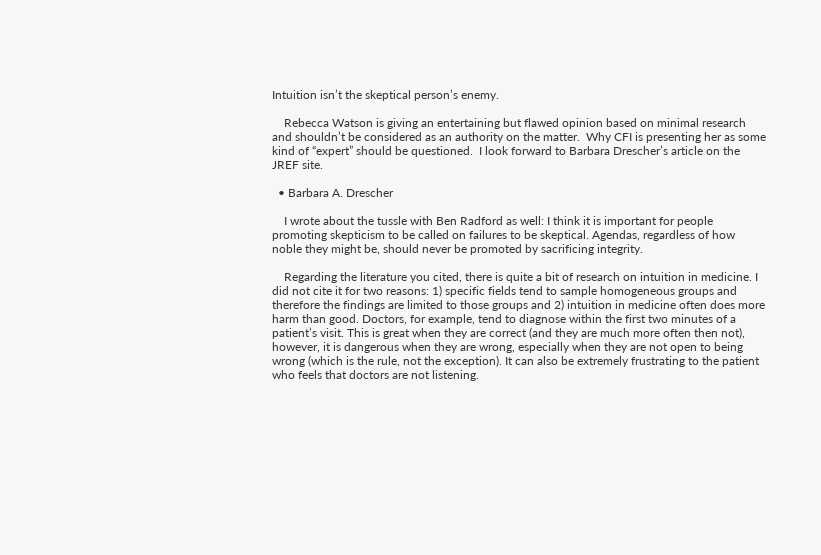Intuition isn’t the skeptical person’s enemy.

    Rebecca Watson is giving an entertaining but flawed opinion based on minimal research and shouldn’t be considered as an authority on the matter.  Why CFI is presenting her as some kind of “expert” should be questioned.  I look forward to Barbara Drescher’s article on the JREF site.

  • Barbara A. Drescher

    I wrote about the tussle with Ben Radford as well: I think it is important for people promoting skepticism to be called on failures to be skeptical. Agendas, regardless of how noble they might be, should never be promoted by sacrificing integrity.

    Regarding the literature you cited, there is quite a bit of research on intuition in medicine. I did not cite it for two reasons: 1) specific fields tend to sample homogeneous groups and therefore the findings are limited to those groups and 2) intuition in medicine often does more harm than good. Doctors, for example, tend to diagnose within the first two minutes of a patient’s visit. This is great when they are correct (and they are much more often then not), however, it is dangerous when they are wrong, especially when they are not open to being wrong (which is the rule, not the exception). It can also be extremely frustrating to the patient who feels that doctors are not listening.